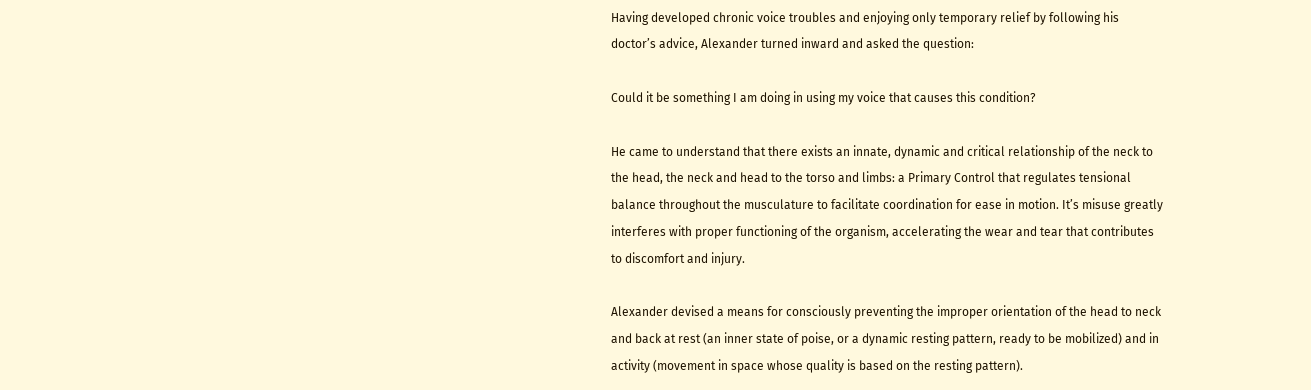Having developed chronic voice troubles and enjoying only temporary relief by following his doctor’s advice, Alexander turned inward and asked the question:

Could it be something I am doing in using my voice that causes this condition?

He came to understand that there exists an innate, dynamic and critical relationship of the neck to the head, the neck and head to the torso and limbs: a Primary Control that regulates tensional balance throughout the musculature to facilitate coordination for ease in motion. It’s misuse greatly interferes with proper functioning of the organism, accelerating the wear and tear that contributes to discomfort and injury.

Alexander devised a means for consciously preventing the improper orientation of the head to neck and back at rest (an inner state of poise, or a dynamic resting pattern, ready to be mobilized) and in activity (movement in space whose quality is based on the resting pattern).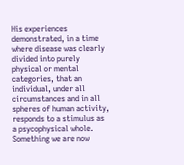His experiences demonstrated, in a time where disease was clearly divided into purely physical or mental categories, that an individual, under all circumstances and in all spheres of human activity, responds to a stimulus as a psycophysical whole. Something we are now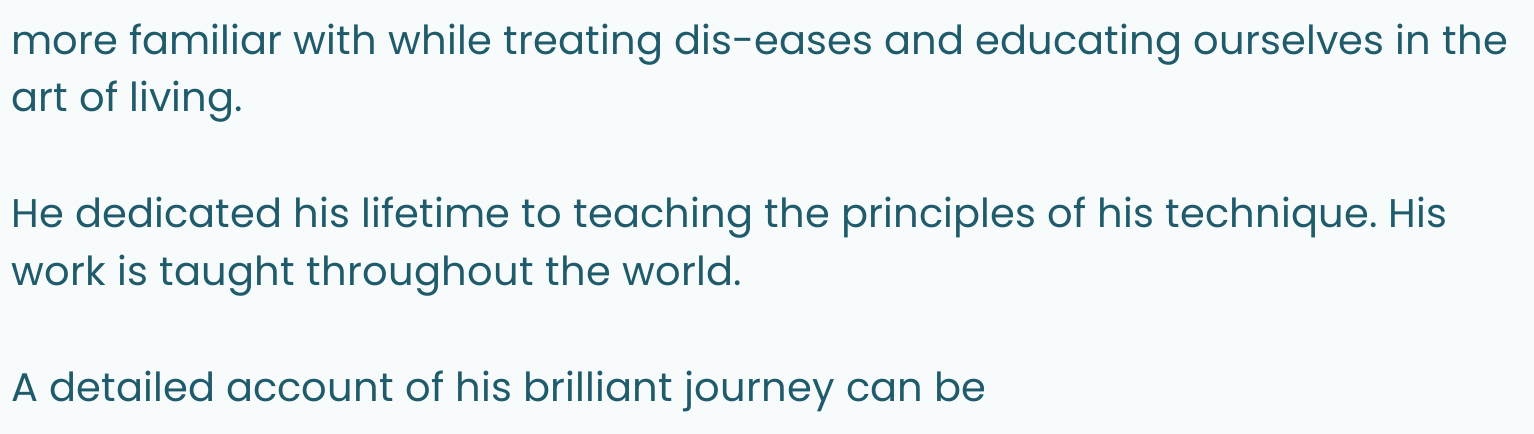more familiar with while treating dis-eases and educating ourselves in the art of living.

He dedicated his lifetime to teaching the principles of his technique. His work is taught throughout the world.

A detailed account of his brilliant journey can be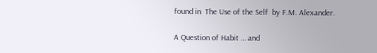found in  The Use of the Self  by F.M. Alexander.

A Question of Habit … and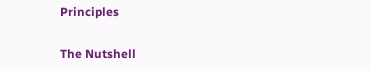Principles

The Nutshell